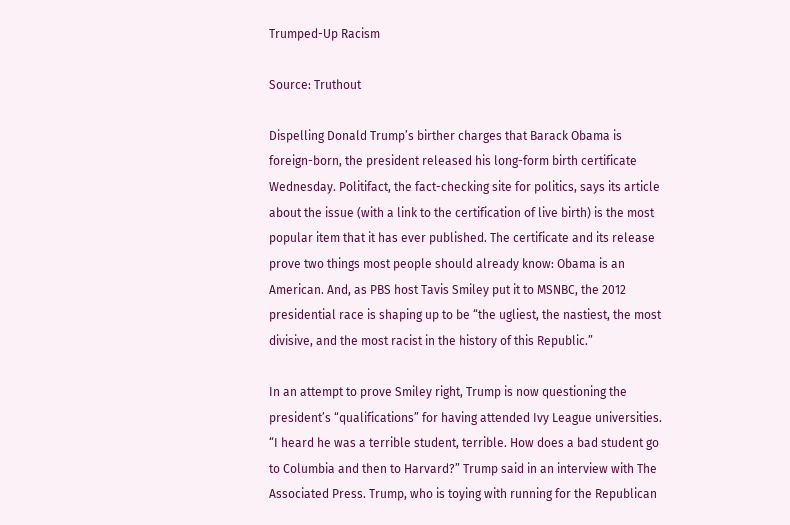Trumped-Up Racism

Source: Truthout

Dispelling Donald Trump’s birther charges that Barack Obama is foreign-born, the president released his long-form birth certificate Wednesday. Politifact, the fact-checking site for politics, says its article about the issue (with a link to the certification of live birth) is the most popular item that it has ever published. The certificate and its release prove two things most people should already know: Obama is an American. And, as PBS host Tavis Smiley put it to MSNBC, the 2012 presidential race is shaping up to be “the ugliest, the nastiest, the most divisive, and the most racist in the history of this Republic.”

In an attempt to prove Smiley right, Trump is now questioning the president’s “qualifications” for having attended Ivy League universities. “I heard he was a terrible student, terrible. How does a bad student go to Columbia and then to Harvard?” Trump said in an interview with The Associated Press. Trump, who is toying with running for the Republican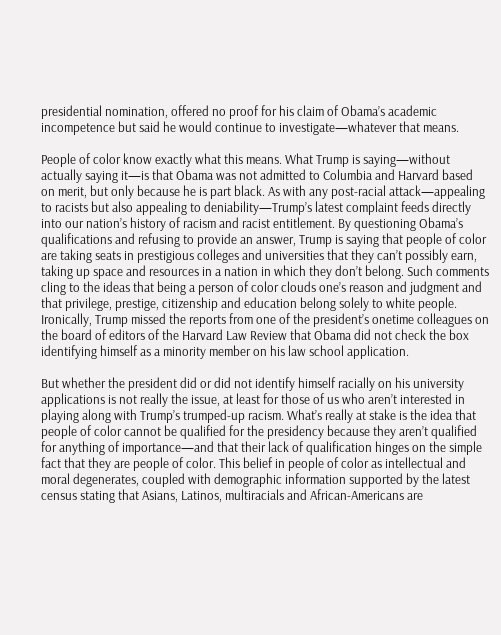presidential nomination, offered no proof for his claim of Obama’s academic incompetence but said he would continue to investigate—whatever that means.

People of color know exactly what this means. What Trump is saying—without actually saying it—is that Obama was not admitted to Columbia and Harvard based on merit, but only because he is part black. As with any post-racial attack—appealing to racists but also appealing to deniability—Trump’s latest complaint feeds directly into our nation’s history of racism and racist entitlement. By questioning Obama’s qualifications and refusing to provide an answer, Trump is saying that people of color are taking seats in prestigious colleges and universities that they can’t possibly earn, taking up space and resources in a nation in which they don’t belong. Such comments cling to the ideas that being a person of color clouds one’s reason and judgment and that privilege, prestige, citizenship and education belong solely to white people. Ironically, Trump missed the reports from one of the president’s onetime colleagues on the board of editors of the Harvard Law Review that Obama did not check the box identifying himself as a minority member on his law school application.

But whether the president did or did not identify himself racially on his university applications is not really the issue, at least for those of us who aren’t interested in playing along with Trump’s trumped-up racism. What’s really at stake is the idea that people of color cannot be qualified for the presidency because they aren’t qualified for anything of importance—and that their lack of qualification hinges on the simple fact that they are people of color. This belief in people of color as intellectual and moral degenerates, coupled with demographic information supported by the latest census stating that Asians, Latinos, multiracials and African-Americans are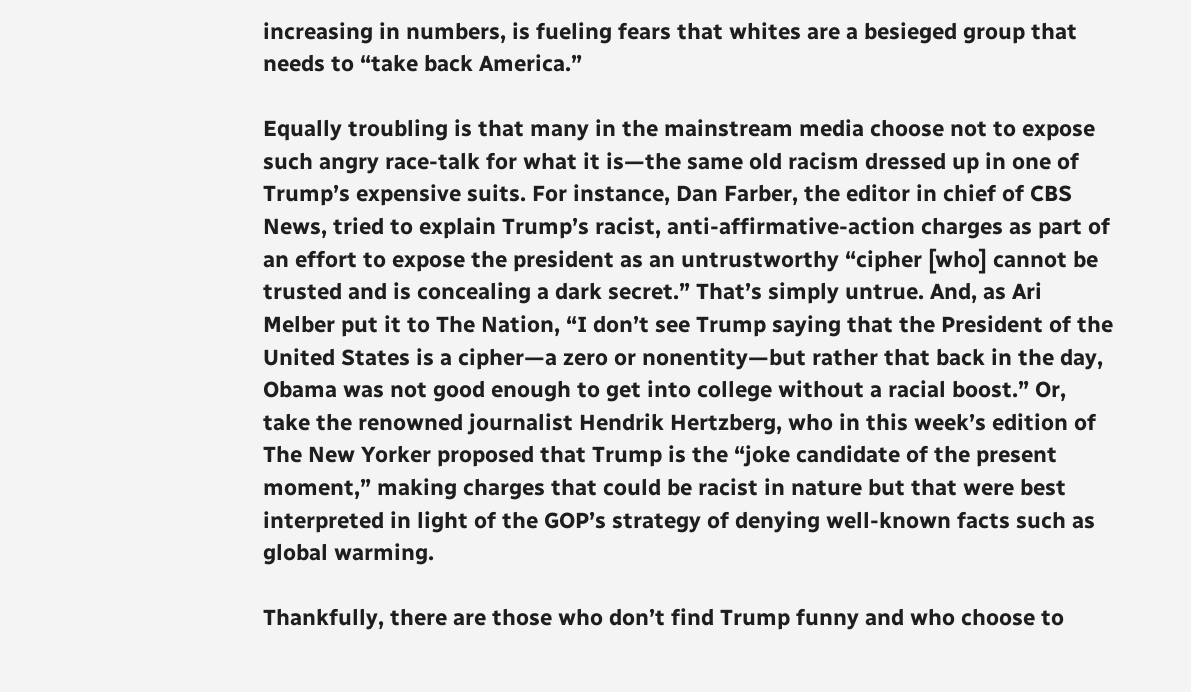increasing in numbers, is fueling fears that whites are a besieged group that needs to “take back America.”

Equally troubling is that many in the mainstream media choose not to expose such angry race-talk for what it is—the same old racism dressed up in one of Trump’s expensive suits. For instance, Dan Farber, the editor in chief of CBS News, tried to explain Trump’s racist, anti-affirmative-action charges as part of an effort to expose the president as an untrustworthy “cipher [who] cannot be trusted and is concealing a dark secret.” That’s simply untrue. And, as Ari Melber put it to The Nation, “I don’t see Trump saying that the President of the United States is a cipher—a zero or nonentity—but rather that back in the day, Obama was not good enough to get into college without a racial boost.” Or, take the renowned journalist Hendrik Hertzberg, who in this week’s edition of The New Yorker proposed that Trump is the “joke candidate of the present moment,” making charges that could be racist in nature but that were best interpreted in light of the GOP’s strategy of denying well-known facts such as global warming.

Thankfully, there are those who don’t find Trump funny and who choose to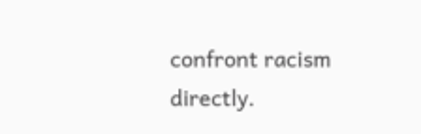confront racism directly.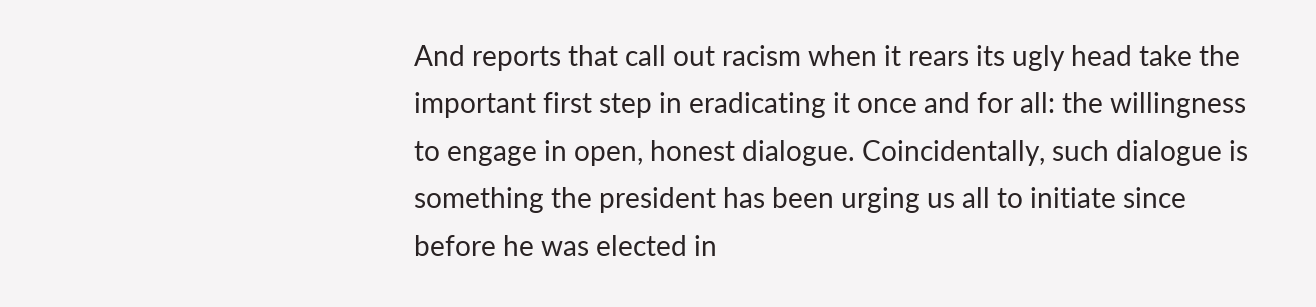And reports that call out racism when it rears its ugly head take the important first step in eradicating it once and for all: the willingness to engage in open, honest dialogue. Coincidentally, such dialogue is something the president has been urging us all to initiate since before he was elected in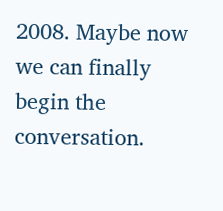2008. Maybe now we can finally begin the conversation.